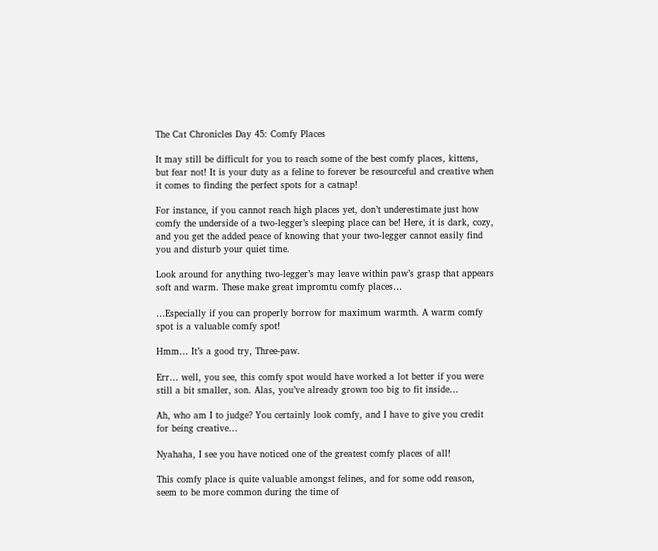The Cat Chronicles Day 45: Comfy Places

It may still be difficult for you to reach some of the best comfy places, kittens, but fear not! It is your duty as a feline to forever be resourceful and creative when it comes to finding the perfect spots for a catnap!

For instance, if you cannot reach high places yet, don’t underestimate just how comfy the underside of a two-legger’s sleeping place can be! Here, it is dark, cozy, and you get the added peace of knowing that your two-legger cannot easily find you and disturb your quiet time.

Look around for anything two-legger’s may leave within paw’s grasp that appears soft and warm. These make great impromtu comfy places…

…Especially if you can properly borrow for maximum warmth. A warm comfy spot is a valuable comfy spot!

Hmm… It’s a good try, Three-paw.

Err… well, you see, this comfy spot would have worked a lot better if you were still a bit smaller, son. Alas, you’ve already grown too big to fit inside…

Ah, who am I to judge? You certainly look comfy, and I have to give you credit for being creative…

Nyahaha, I see you have noticed one of the greatest comfy places of all!

This comfy place is quite valuable amongst felines, and for some odd reason, seem to be more common during the time of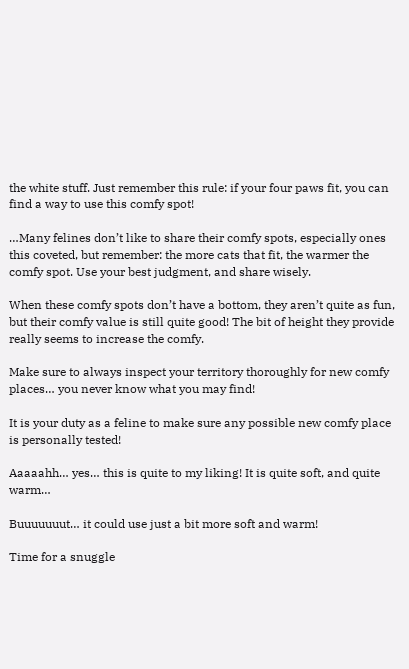the white stuff. Just remember this rule: if your four paws fit, you can find a way to use this comfy spot!

…Many felines don’t like to share their comfy spots, especially ones this coveted, but remember: the more cats that fit, the warmer the comfy spot. Use your best judgment, and share wisely.

When these comfy spots don’t have a bottom, they aren’t quite as fun, but their comfy value is still quite good! The bit of height they provide really seems to increase the comfy.

Make sure to always inspect your territory thoroughly for new comfy places… you never know what you may find!

It is your duty as a feline to make sure any possible new comfy place is personally tested!

Aaaaahh… yes… this is quite to my liking! It is quite soft, and quite warm…

Buuuuuuut… it could use just a bit more soft and warm!

Time for a snuggle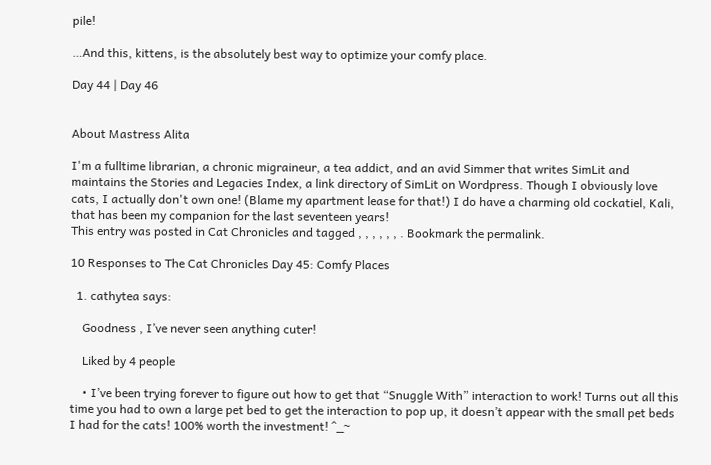pile!

…And this, kittens, is the absolutely best way to optimize your comfy place.

Day 44 | Day 46


About Mastress Alita

I'm a fulltime librarian, a chronic migraineur, a tea addict, and an avid Simmer that writes SimLit and maintains the Stories and Legacies Index, a link directory of SimLit on Wordpress. Though I obviously love cats, I actually don't own one! (Blame my apartment lease for that!) I do have a charming old cockatiel, Kali, that has been my companion for the last seventeen years!
This entry was posted in Cat Chronicles and tagged , , , , , , . Bookmark the permalink.

10 Responses to The Cat Chronicles Day 45: Comfy Places

  1. cathytea says:

    Goodness , I’ve never seen anything cuter!

    Liked by 4 people

    • I’ve been trying forever to figure out how to get that “Snuggle With” interaction to work! Turns out all this time you had to own a large pet bed to get the interaction to pop up, it doesn’t appear with the small pet beds I had for the cats! 100% worth the investment! ^_~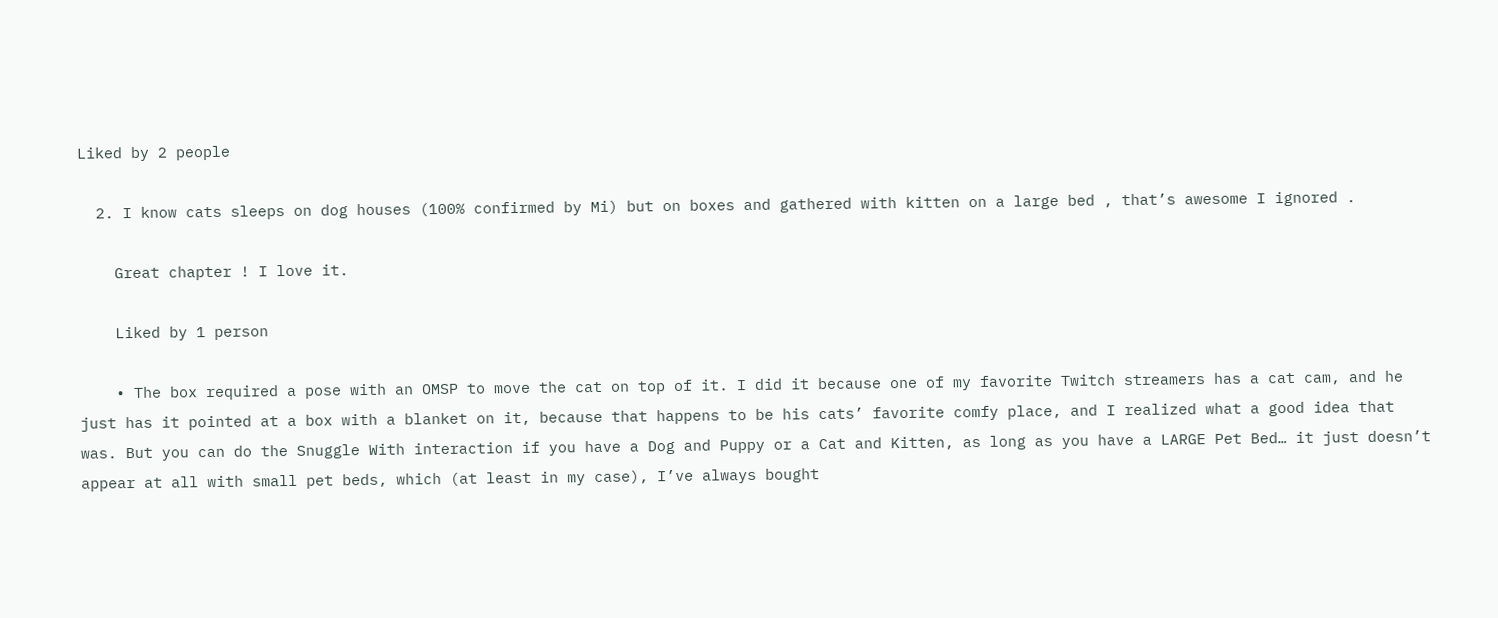Liked by 2 people

  2. I know cats sleeps on dog houses (100% confirmed by Mi) but on boxes and gathered with kitten on a large bed , that’s awesome I ignored .

    Great chapter ! I love it.

    Liked by 1 person

    • The box required a pose with an OMSP to move the cat on top of it. I did it because one of my favorite Twitch streamers has a cat cam, and he just has it pointed at a box with a blanket on it, because that happens to be his cats’ favorite comfy place, and I realized what a good idea that was. But you can do the Snuggle With interaction if you have a Dog and Puppy or a Cat and Kitten, as long as you have a LARGE Pet Bed… it just doesn’t appear at all with small pet beds, which (at least in my case), I’ve always bought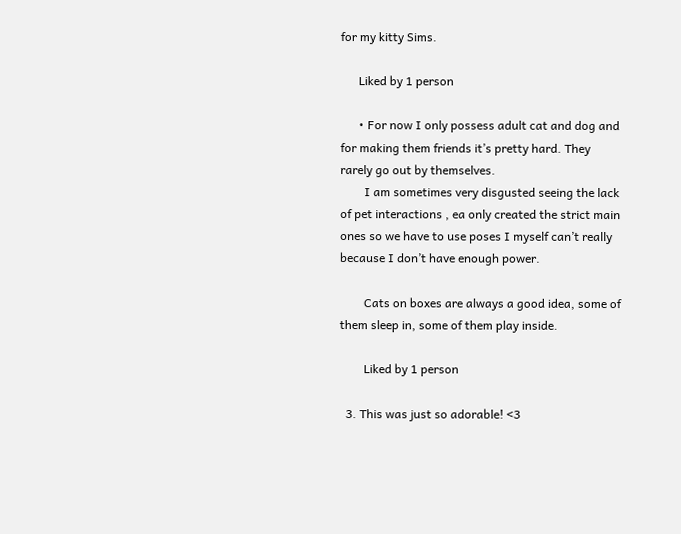for my kitty Sims.

      Liked by 1 person

      • For now I only possess adult cat and dog and for making them friends it’s pretty hard. They rarely go out by themselves.
        I am sometimes very disgusted seeing the lack of pet interactions , ea only created the strict main ones so we have to use poses I myself can’t really because I don’t have enough power.

        Cats on boxes are always a good idea, some of them sleep in, some of them play inside.

        Liked by 1 person

  3. This was just so adorable! <3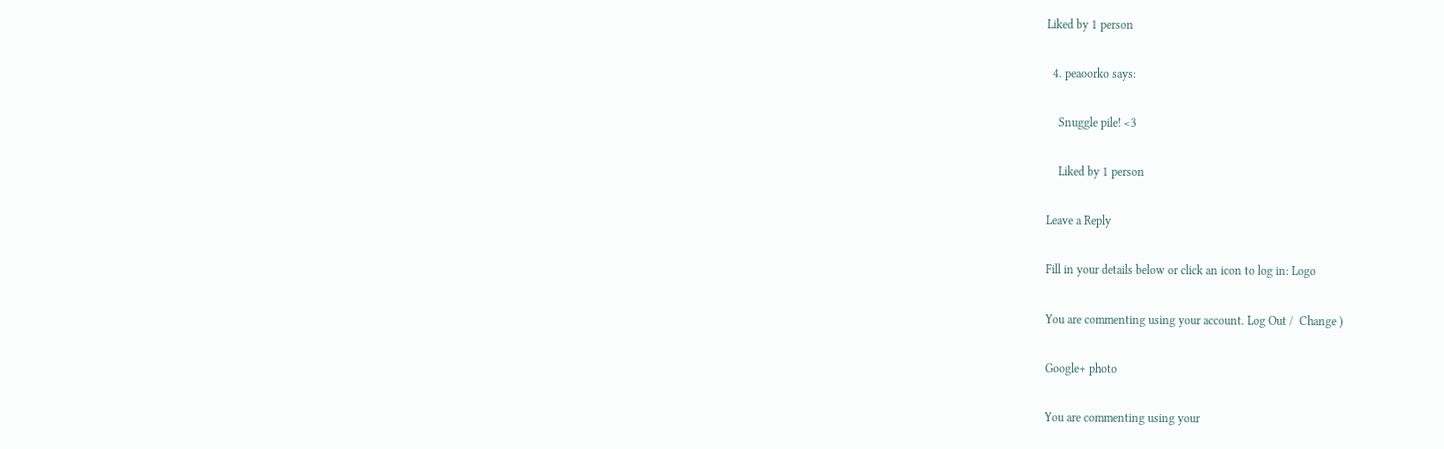Liked by 1 person

  4. peaoorko says:

    Snuggle pile! <3

    Liked by 1 person

Leave a Reply

Fill in your details below or click an icon to log in: Logo

You are commenting using your account. Log Out /  Change )

Google+ photo

You are commenting using your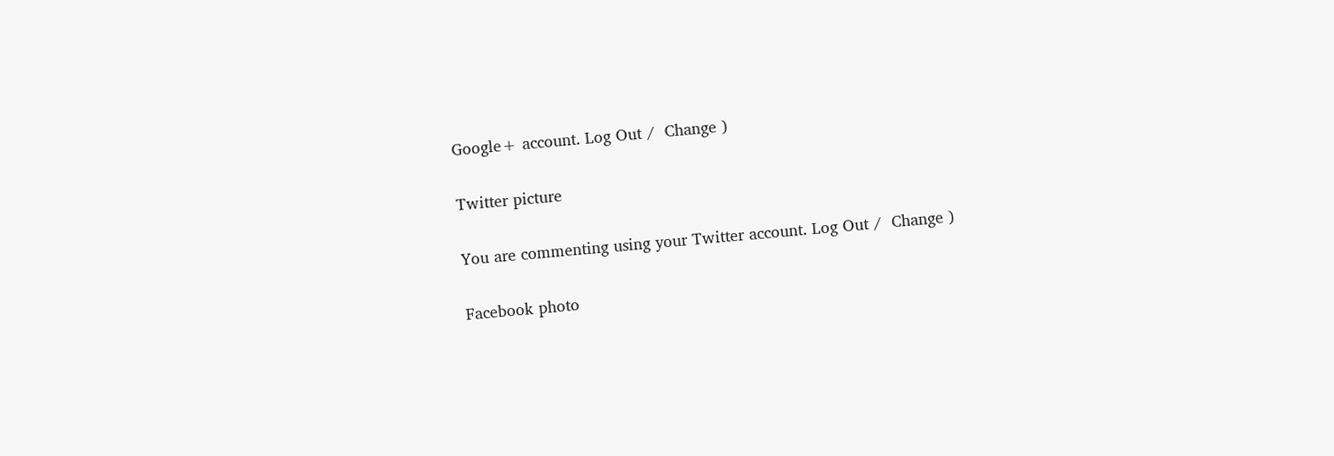Google+ account. Log Out /  Change )

Twitter picture

You are commenting using your Twitter account. Log Out /  Change )

Facebook photo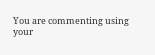You are commenting using your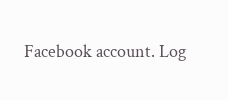Facebook account. Log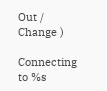Out /  Change )

Connecting to %s